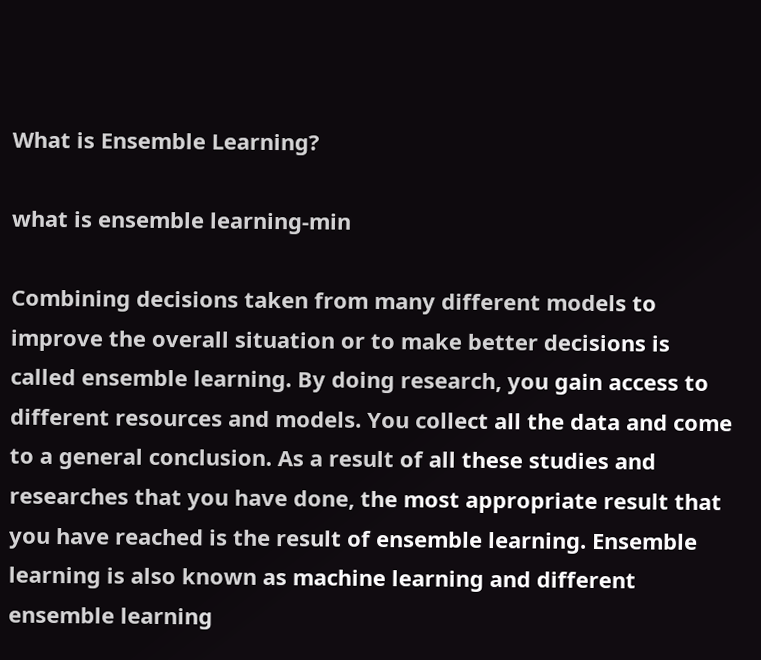What is Ensemble Learning?

what is ensemble learning-min

Combining decisions taken from many different models to improve the overall situation or to make better decisions is called ensemble learning. By doing research, you gain access to different resources and models. You collect all the data and come to a general conclusion. As a result of all these studies and researches that you have done, the most appropriate result that you have reached is the result of ensemble learning. Ensemble learning is also known as machine learning and different ensemble learning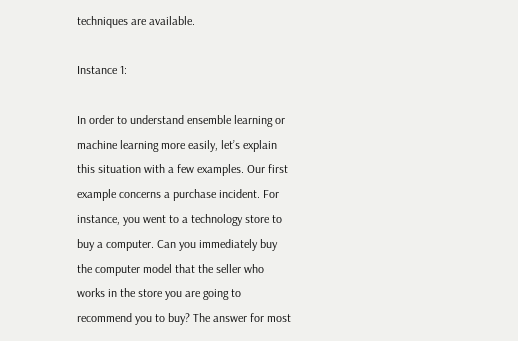techniques are available.

Instance 1:

In order to understand ensemble learning or machine learning more easily, let’s explain this situation with a few examples. Our first example concerns a purchase incident. For instance, you went to a technology store to buy a computer. Can you immediately buy the computer model that the seller who works in the store you are going to recommend you to buy? The answer for most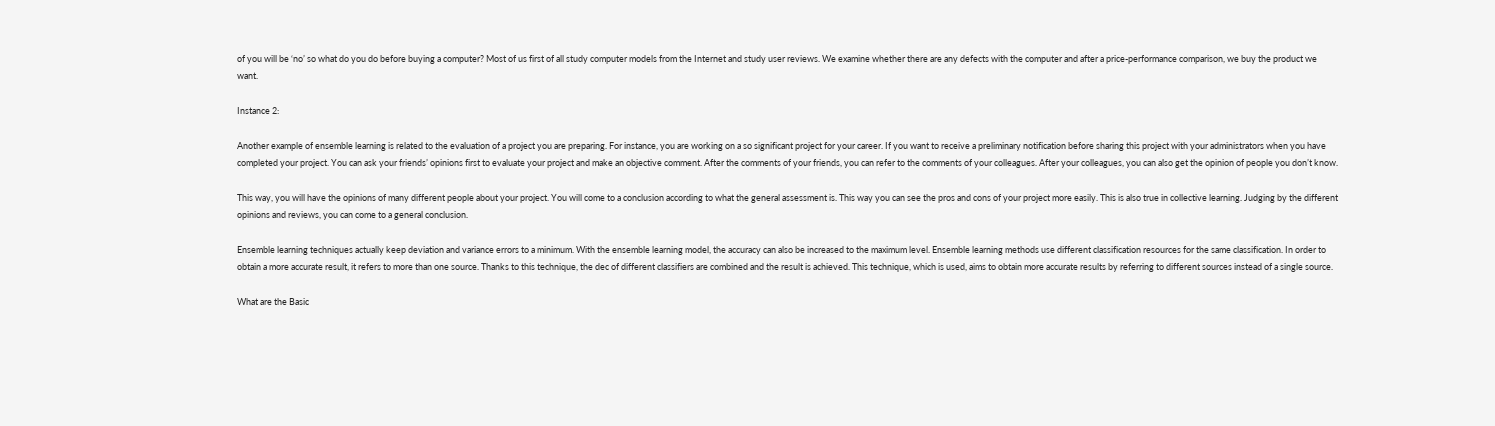of you will be ‘no’ so what do you do before buying a computer? Most of us first of all study computer models from the Internet and study user reviews. We examine whether there are any defects with the computer and after a price-performance comparison, we buy the product we want.

Instance 2:

Another example of ensemble learning is related to the evaluation of a project you are preparing. For instance, you are working on a so significant project for your career. If you want to receive a preliminary notification before sharing this project with your administrators when you have completed your project. You can ask your friends’ opinions first to evaluate your project and make an objective comment. After the comments of your friends, you can refer to the comments of your colleagues. After your colleagues, you can also get the opinion of people you don’t know.

This way, you will have the opinions of many different people about your project. You will come to a conclusion according to what the general assessment is. This way you can see the pros and cons of your project more easily. This is also true in collective learning. Judging by the different opinions and reviews, you can come to a general conclusion.

Ensemble learning techniques actually keep deviation and variance errors to a minimum. With the ensemble learning model, the accuracy can also be increased to the maximum level. Ensemble learning methods use different classification resources for the same classification. In order to obtain a more accurate result, it refers to more than one source. Thanks to this technique, the dec of different classifiers are combined and the result is achieved. This technique, which is used, aims to obtain more accurate results by referring to different sources instead of a single source.

What are the Basic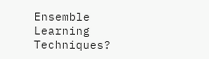Ensemble  Learning Techniques?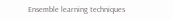Ensemble learning techniques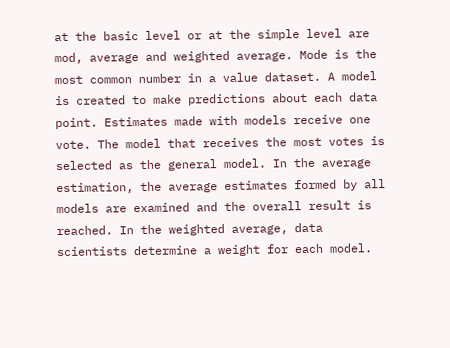at the basic level or at the simple level are mod, average and weighted average. Mode is the most common number in a value dataset. A model is created to make predictions about each data point. Estimates made with models receive one vote. The model that receives the most votes is selected as the general model. In the average estimation, the average estimates formed by all models are examined and the overall result is reached. In the weighted average, data scientists determine a weight for each model.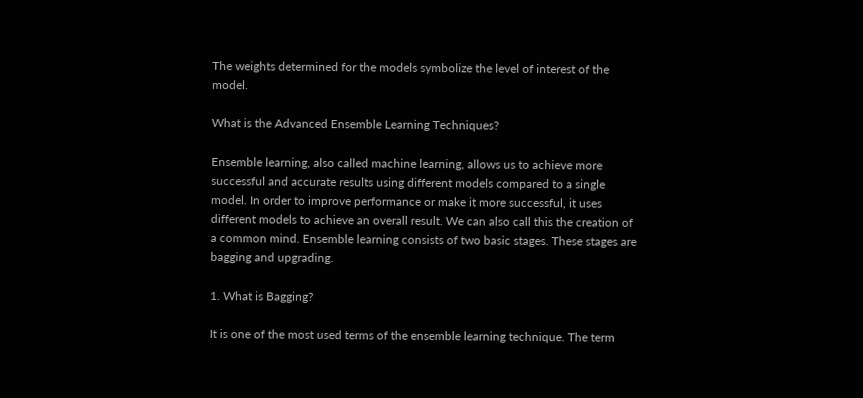The weights determined for the models symbolize the level of interest of the model.

What is the Advanced Ensemble Learning Techniques?

Ensemble learning, also called machine learning, allows us to achieve more successful and accurate results using different models compared to a single model. In order to improve performance or make it more successful, it uses different models to achieve an overall result. We can also call this the creation of a common mind. Ensemble learning consists of two basic stages. These stages are bagging and upgrading.

1. What is Bagging?

It is one of the most used terms of the ensemble learning technique. The term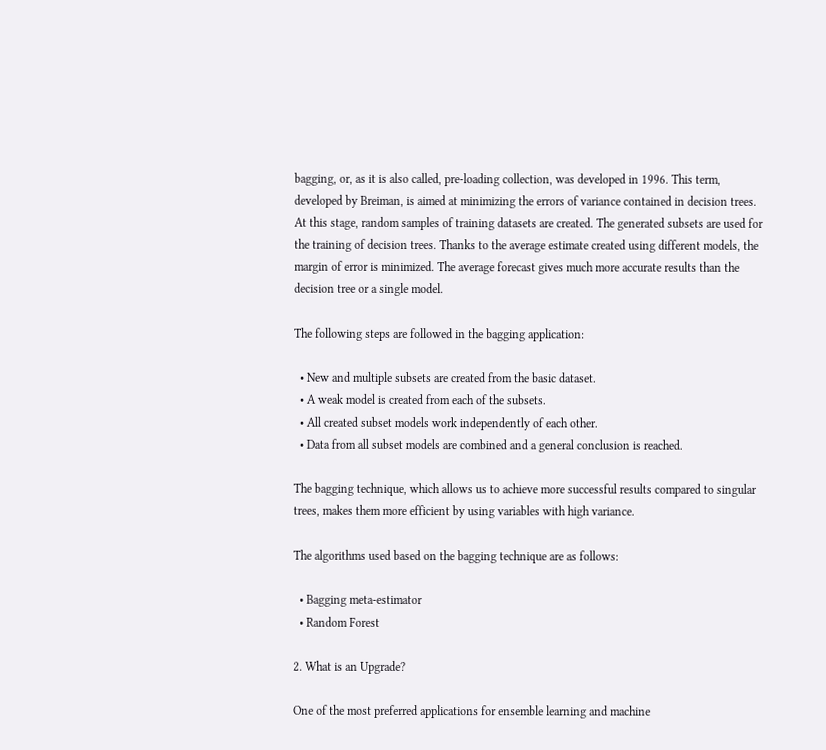bagging, or, as it is also called, pre-loading collection, was developed in 1996. This term, developed by Breiman, is aimed at minimizing the errors of variance contained in decision trees. At this stage, random samples of training datasets are created. The generated subsets are used for the training of decision trees. Thanks to the average estimate created using different models, the margin of error is minimized. The average forecast gives much more accurate results than the decision tree or a single model.

The following steps are followed in the bagging application:

  • New and multiple subsets are created from the basic dataset.
  • A weak model is created from each of the subsets.
  • All created subset models work independently of each other.
  • Data from all subset models are combined and a general conclusion is reached.

The bagging technique, which allows us to achieve more successful results compared to singular trees, makes them more efficient by using variables with high variance.

The algorithms used based on the bagging technique are as follows:

  • Bagging meta-estimator
  • Random Forest

2. What is an Upgrade?

One of the most preferred applications for ensemble learning and machine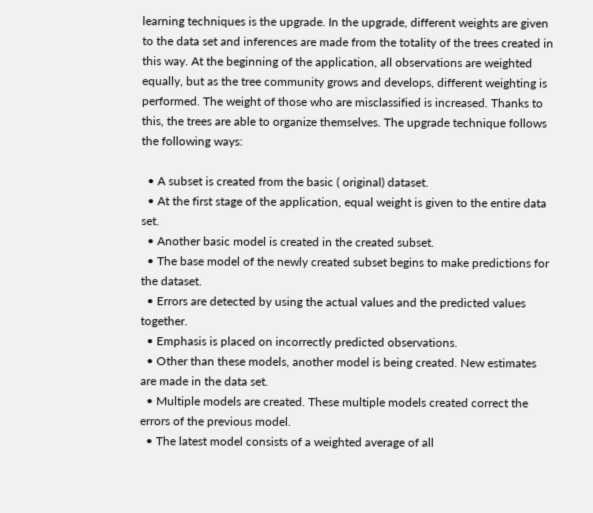learning techniques is the upgrade. In the upgrade, different weights are given to the data set and inferences are made from the totality of the trees created in this way. At the beginning of the application, all observations are weighted equally, but as the tree community grows and develops, different weighting is performed. The weight of those who are misclassified is increased. Thanks to this, the trees are able to organize themselves. The upgrade technique follows the following ways:

  • A subset is created from the basic ( original) dataset.
  • At the first stage of the application, equal weight is given to the entire data set.
  • Another basic model is created in the created subset.
  • The base model of the newly created subset begins to make predictions for the dataset.
  • Errors are detected by using the actual values and the predicted values together.
  • Emphasis is placed on incorrectly predicted observations.
  • Other than these models, another model is being created. New estimates are made in the data set.
  • Multiple models are created. These multiple models created correct the errors of the previous model.
  • The latest model consists of a weighted average of all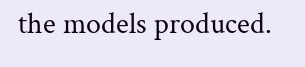the models produced.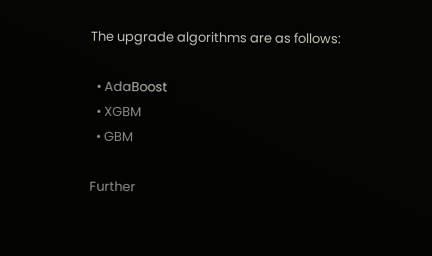The upgrade algorithms are as follows:

  • AdaBoost
  • XGBM
  • GBM

Further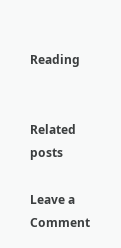Reading


Related posts

Leave a Comment